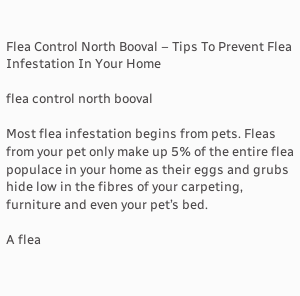Flea Control North Booval – Tips To Prevent Flea Infestation In Your Home

flea control north booval

Most flea infestation begins from pets. Fleas from your pet only make up 5% of the entire flea populace in your home as their eggs and grubs hide low in the fibres of your carpeting, furniture and even your pet’s bed.

A flea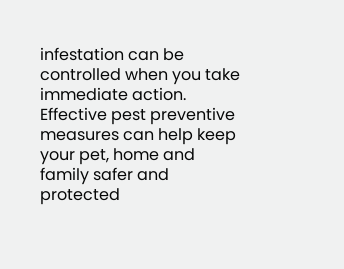infestation can be controlled when you take immediate action. Effective pest preventive measures can help keep your pet, home and family safer and protected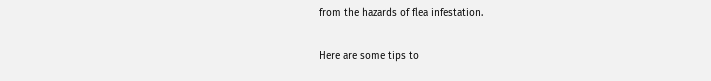from the hazards of flea infestation.

Here are some tips to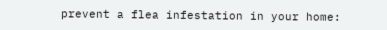prevent a flea infestation in your home: